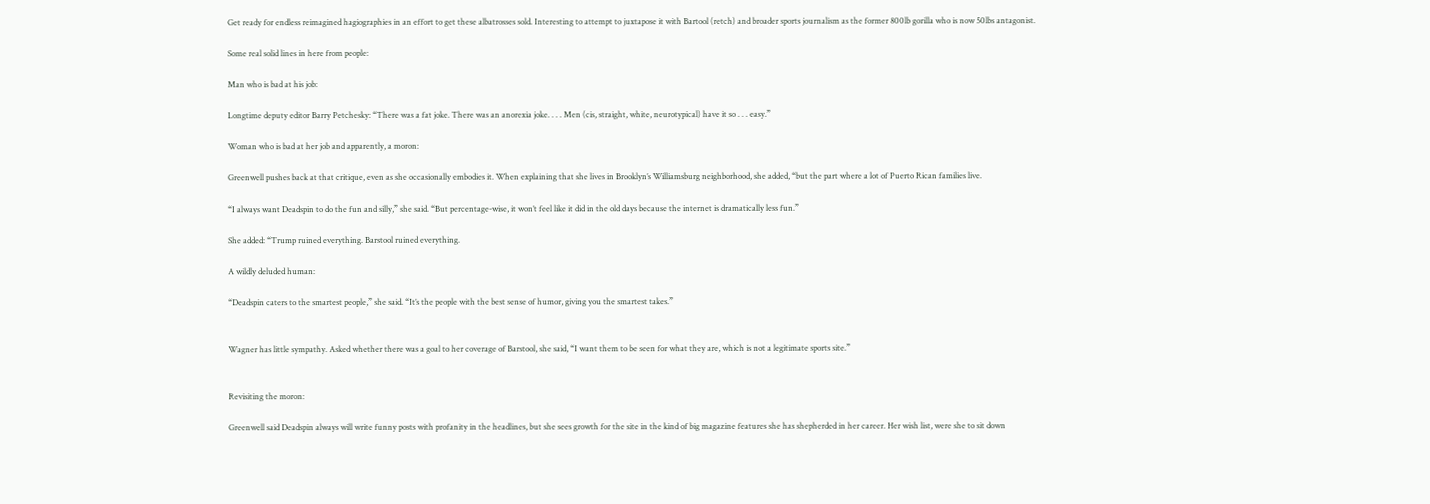Get ready for endless reimagined hagiographies in an effort to get these albatrosses sold. Interesting to attempt to juxtapose it with Bartool (retch) and broader sports journalism as the former 800lb gorilla who is now 50lbs antagonist.

Some real solid lines in here from people:

Man who is bad at his job:

Longtime deputy editor Barry Petchesky: “There was a fat joke. There was an anorexia joke. . . . Men (cis, straight, white, neurotypical) have it so . . . easy.”

Woman who is bad at her job and apparently, a moron:

Greenwell pushes back at that critique, even as she occasionally embodies it. When explaining that she lives in Brooklyn’s Williamsburg neighborhood, she added, “but the part where a lot of Puerto Rican families live.

“I always want Deadspin to do the fun and silly,” she said. “But percentage-wise, it won’t feel like it did in the old days because the internet is dramatically less fun.”

She added: “Trump ruined everything. Barstool ruined everything.

A wildly deluded human:

“Deadspin caters to the smartest people,” she said. “It’s the people with the best sense of humor, giving you the smartest takes.”


Wagner has little sympathy. Asked whether there was a goal to her coverage of Barstool, she said, “I want them to be seen for what they are, which is not a legitimate sports site.”


Revisiting the moron:

Greenwell said Deadspin always will write funny posts with profanity in the headlines, but she sees growth for the site in the kind of big magazine features she has shepherded in her career. Her wish list, were she to sit down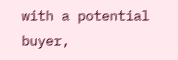with a potential buyer,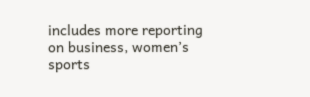includes more reporting on business, women’s sports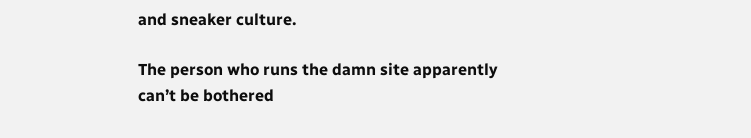and sneaker culture.

The person who runs the damn site apparently can’t be bothered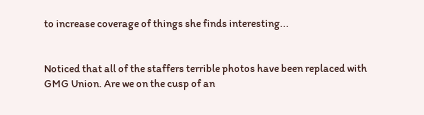to increase coverage of things she finds interesting...


Noticed that all of the staffers terrible photos have been replaced with GMG Union. Are we on the cusp of an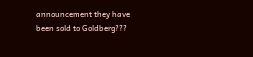announcement they have been sold to Goldberg???